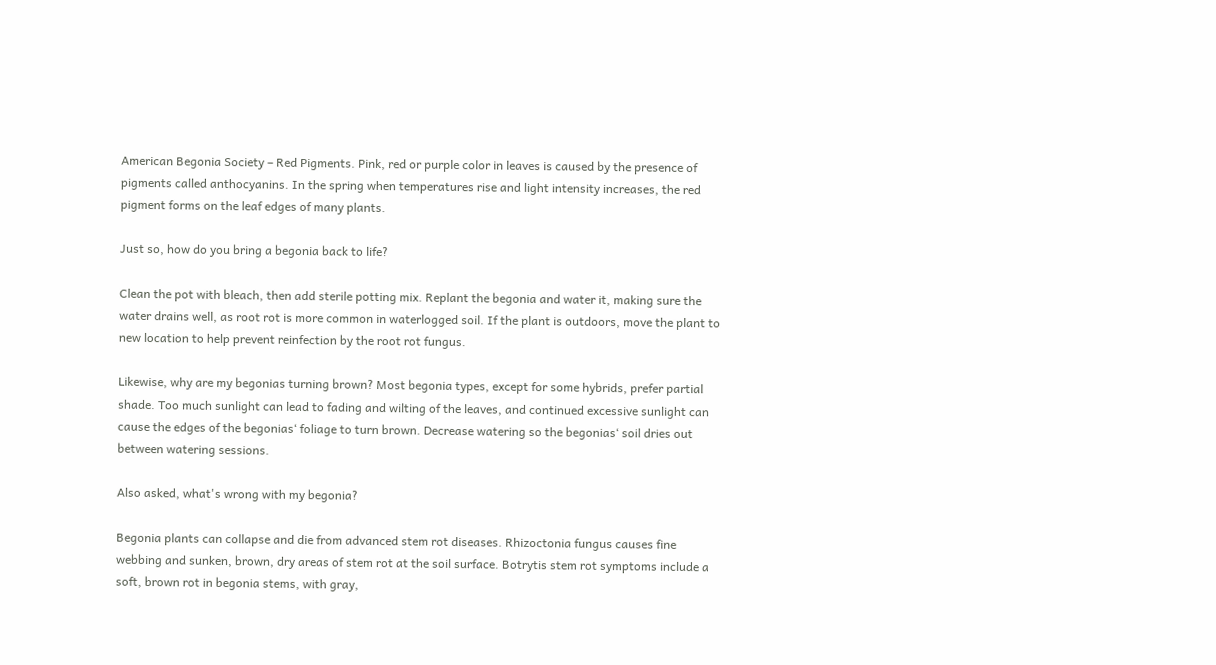American Begonia Society – Red Pigments. Pink, red or purple color in leaves is caused by the presence of pigments called anthocyanins. In the spring when temperatures rise and light intensity increases, the red pigment forms on the leaf edges of many plants.

Just so, how do you bring a begonia back to life?

Clean the pot with bleach, then add sterile potting mix. Replant the begonia and water it, making sure the water drains well, as root rot is more common in waterlogged soil. If the plant is outdoors, move the plant to new location to help prevent reinfection by the root rot fungus.

Likewise, why are my begonias turning brown? Most begonia types, except for some hybrids, prefer partial shade. Too much sunlight can lead to fading and wilting of the leaves, and continued excessive sunlight can cause the edges of the begonias‘ foliage to turn brown. Decrease watering so the begonias‘ soil dries out between watering sessions.

Also asked, what's wrong with my begonia?

Begonia plants can collapse and die from advanced stem rot diseases. Rhizoctonia fungus causes fine webbing and sunken, brown, dry areas of stem rot at the soil surface. Botrytis stem rot symptoms include a soft, brown rot in begonia stems, with gray,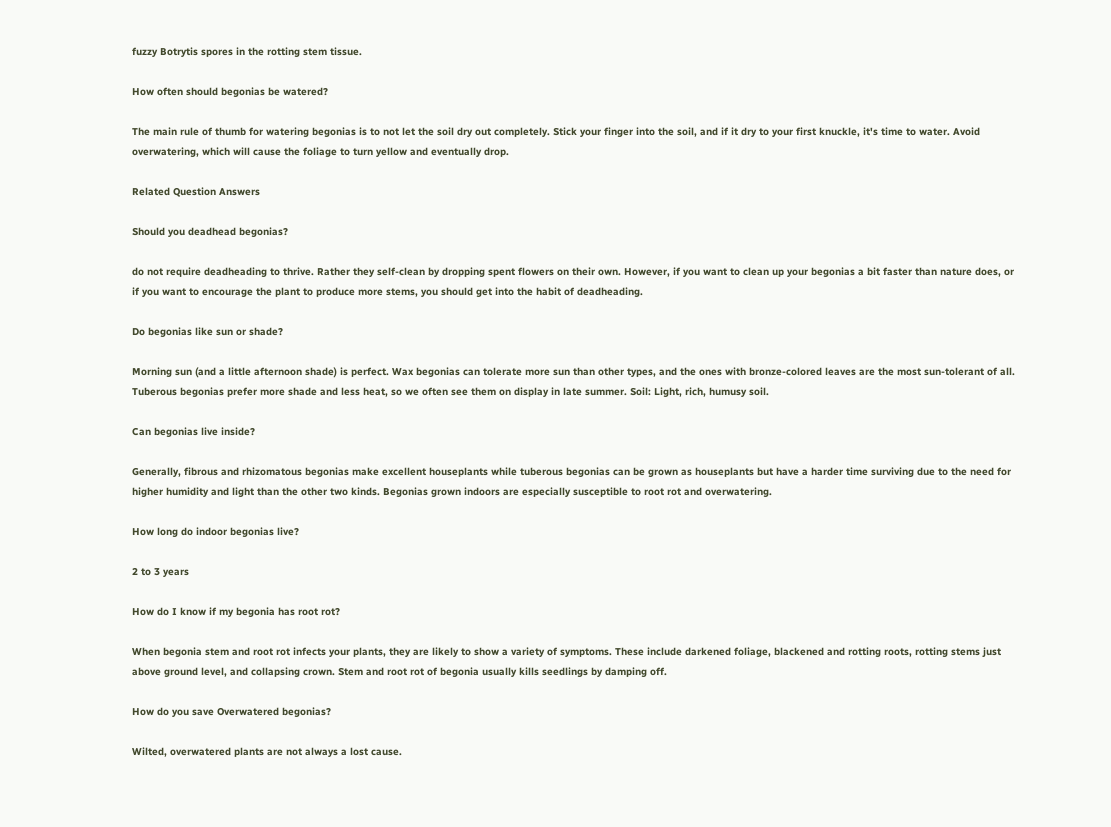fuzzy Botrytis spores in the rotting stem tissue.

How often should begonias be watered?

The main rule of thumb for watering begonias is to not let the soil dry out completely. Stick your finger into the soil, and if it dry to your first knuckle, it's time to water. Avoid overwatering, which will cause the foliage to turn yellow and eventually drop.

Related Question Answers

Should you deadhead begonias?

do not require deadheading to thrive. Rather they self-clean by dropping spent flowers on their own. However, if you want to clean up your begonias a bit faster than nature does, or if you want to encourage the plant to produce more stems, you should get into the habit of deadheading.

Do begonias like sun or shade?

Morning sun (and a little afternoon shade) is perfect. Wax begonias can tolerate more sun than other types, and the ones with bronze-colored leaves are the most sun-tolerant of all. Tuberous begonias prefer more shade and less heat, so we often see them on display in late summer. Soil: Light, rich, humusy soil.

Can begonias live inside?

Generally, fibrous and rhizomatous begonias make excellent houseplants while tuberous begonias can be grown as houseplants but have a harder time surviving due to the need for higher humidity and light than the other two kinds. Begonias grown indoors are especially susceptible to root rot and overwatering.

How long do indoor begonias live?

2 to 3 years

How do I know if my begonia has root rot?

When begonia stem and root rot infects your plants, they are likely to show a variety of symptoms. These include darkened foliage, blackened and rotting roots, rotting stems just above ground level, and collapsing crown. Stem and root rot of begonia usually kills seedlings by damping off.

How do you save Overwatered begonias?

Wilted, overwatered plants are not always a lost cause.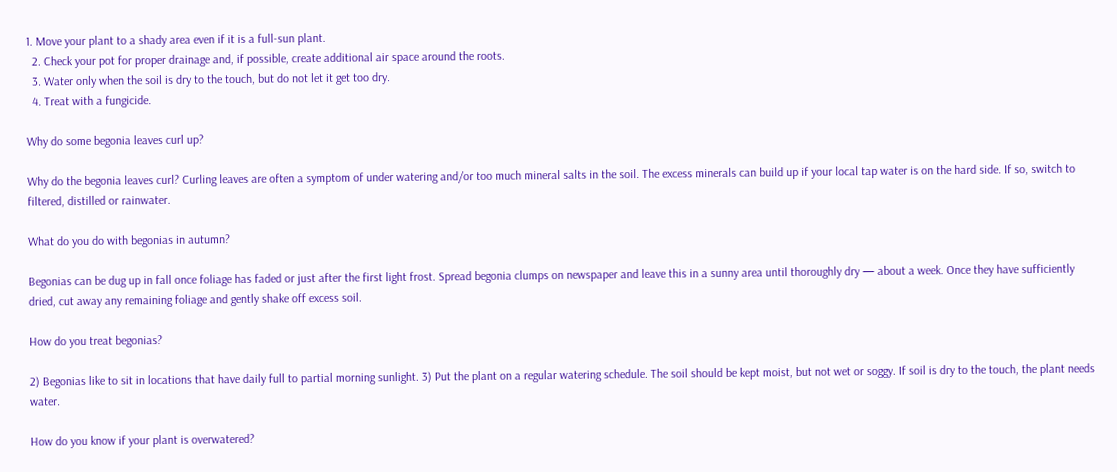1. Move your plant to a shady area even if it is a full-sun plant.
  2. Check your pot for proper drainage and, if possible, create additional air space around the roots.
  3. Water only when the soil is dry to the touch, but do not let it get too dry.
  4. Treat with a fungicide.

Why do some begonia leaves curl up?

Why do the begonia leaves curl? Curling leaves are often a symptom of under watering and/or too much mineral salts in the soil. The excess minerals can build up if your local tap water is on the hard side. If so, switch to filtered, distilled or rainwater.

What do you do with begonias in autumn?

Begonias can be dug up in fall once foliage has faded or just after the first light frost. Spread begonia clumps on newspaper and leave this in a sunny area until thoroughly dry — about a week. Once they have sufficiently dried, cut away any remaining foliage and gently shake off excess soil.

How do you treat begonias?

2) Begonias like to sit in locations that have daily full to partial morning sunlight. 3) Put the plant on a regular watering schedule. The soil should be kept moist, but not wet or soggy. If soil is dry to the touch, the plant needs water.

How do you know if your plant is overwatered?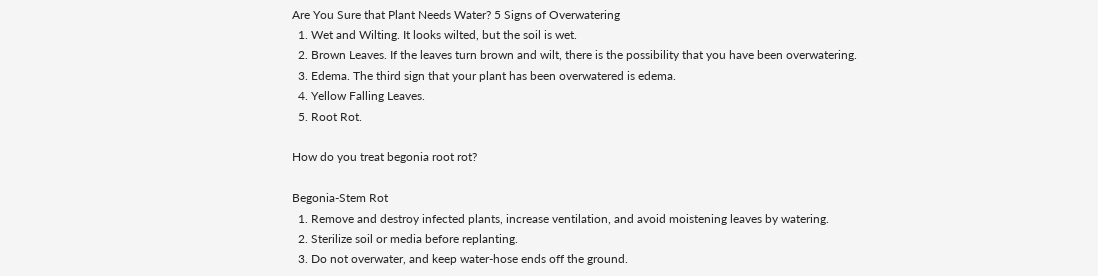Are You Sure that Plant Needs Water? 5 Signs of Overwatering
  1. Wet and Wilting. It looks wilted, but the soil is wet.
  2. Brown Leaves. If the leaves turn brown and wilt, there is the possibility that you have been overwatering.
  3. Edema. The third sign that your plant has been overwatered is edema.
  4. Yellow Falling Leaves.
  5. Root Rot.

How do you treat begonia root rot?

Begonia-Stem Rot
  1. Remove and destroy infected plants, increase ventilation, and avoid moistening leaves by watering.
  2. Sterilize soil or media before replanting.
  3. Do not overwater, and keep water-hose ends off the ground.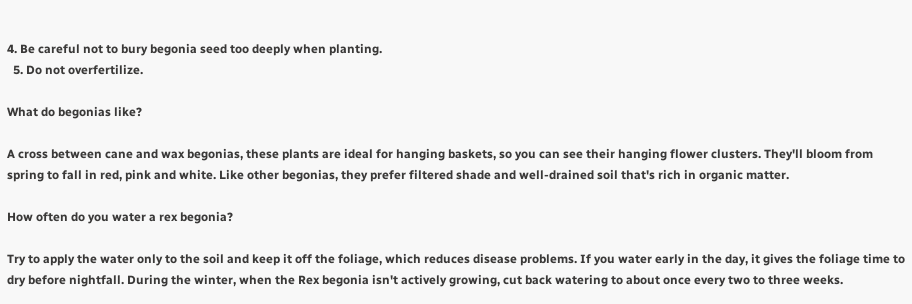4. Be careful not to bury begonia seed too deeply when planting.
  5. Do not overfertilize.

What do begonias like?

A cross between cane and wax begonias, these plants are ideal for hanging baskets, so you can see their hanging flower clusters. They'll bloom from spring to fall in red, pink and white. Like other begonias, they prefer filtered shade and well-drained soil that's rich in organic matter.

How often do you water a rex begonia?

Try to apply the water only to the soil and keep it off the foliage, which reduces disease problems. If you water early in the day, it gives the foliage time to dry before nightfall. During the winter, when the Rex begonia isn't actively growing, cut back watering to about once every two to three weeks.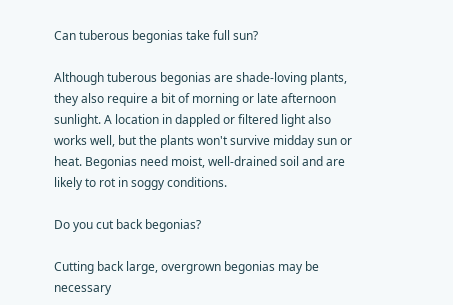Can tuberous begonias take full sun?

Although tuberous begonias are shade-loving plants, they also require a bit of morning or late afternoon sunlight. A location in dappled or filtered light also works well, but the plants won't survive midday sun or heat. Begonias need moist, well-drained soil and are likely to rot in soggy conditions.

Do you cut back begonias?

Cutting back large, overgrown begonias may be necessary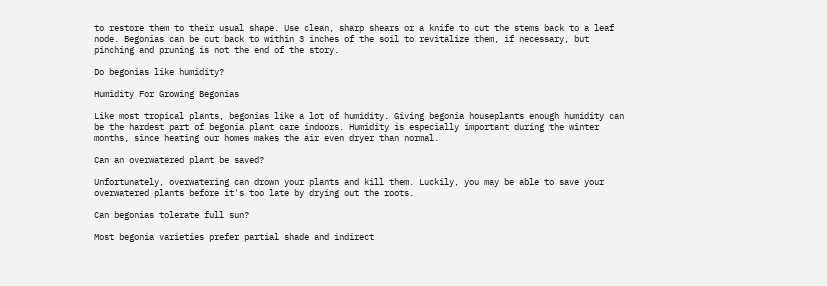to restore them to their usual shape. Use clean, sharp shears or a knife to cut the stems back to a leaf node. Begonias can be cut back to within 3 inches of the soil to revitalize them, if necessary, but pinching and pruning is not the end of the story.

Do begonias like humidity?

Humidity For Growing Begonias

Like most tropical plants, begonias like a lot of humidity. Giving begonia houseplants enough humidity can be the hardest part of begonia plant care indoors. Humidity is especially important during the winter months, since heating our homes makes the air even dryer than normal.

Can an overwatered plant be saved?

Unfortunately, overwatering can drown your plants and kill them. Luckily, you may be able to save your overwatered plants before it's too late by drying out the roots.

Can begonias tolerate full sun?

Most begonia varieties prefer partial shade and indirect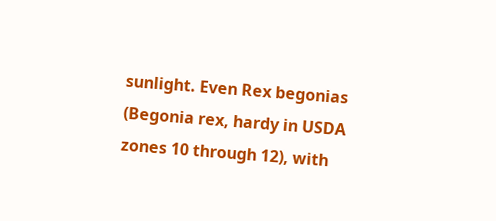sunlight. Even Rex begonias (Begonia rex, hardy in USDA zones 10 through 12), with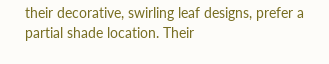their decorative, swirling leaf designs, prefer a partial shade location. Their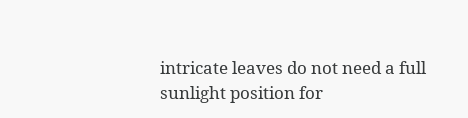intricate leaves do not need a full sunlight position for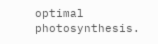optimal photosynthesis.